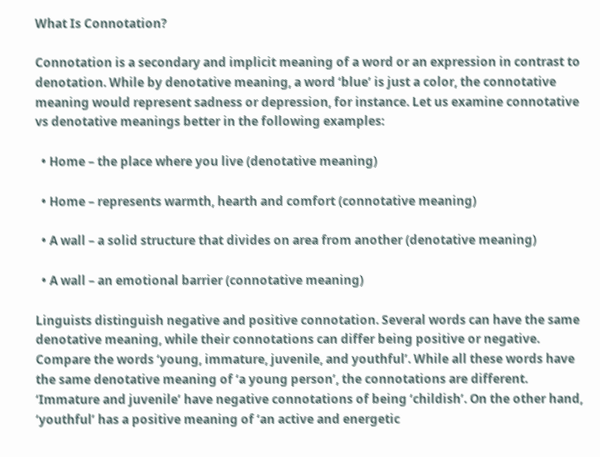What Is Connotation?

Connotation is a secondary and implicit meaning of a word or an expression in contrast to denotation. While by denotative meaning, a word ‘blue’ is just a color, the connotative meaning would represent sadness or depression, for instance. Let us examine connotative vs denotative meanings better in the following examples:

  • Home – the place where you live (denotative meaning)

  • Home – represents warmth, hearth and comfort (connotative meaning)

  • A wall – a solid structure that divides on area from another (denotative meaning)

  • A wall – an emotional barrier (connotative meaning)

Linguists distinguish negative and positive connotation. Several words can have the same denotative meaning, while their connotations can differ being positive or negative. Compare the words ‘young, immature, juvenile, and youthful’. While all these words have the same denotative meaning of ‘a young person’, the connotations are different. ‘Immature and juvenile’ have negative connotations of being ‘childish’. On the other hand, ‘youthful’ has a positive meaning of ‘an active and energetic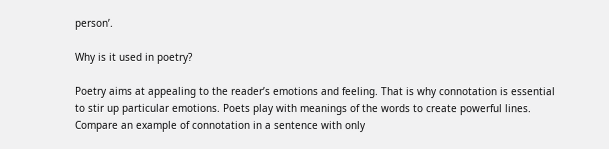person’.

Why is it used in poetry?

Poetry aims at appealing to the reader’s emotions and feeling. That is why connotation is essential to stir up particular emotions. Poets play with meanings of the words to create powerful lines. Compare an example of connotation in a sentence with only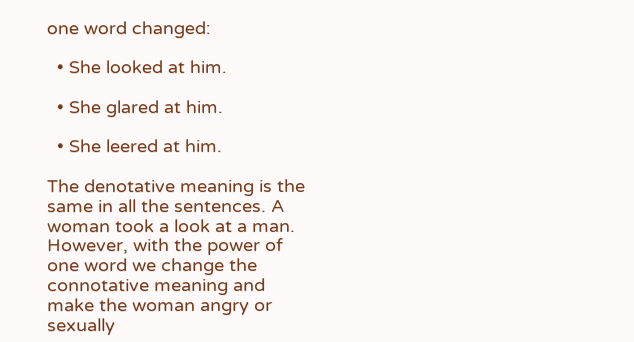one word changed:

  • She looked at him.

  • She glared at him.

  • She leered at him.

The denotative meaning is the same in all the sentences. A woman took a look at a man. However, with the power of one word we change the connotative meaning and make the woman angry or sexually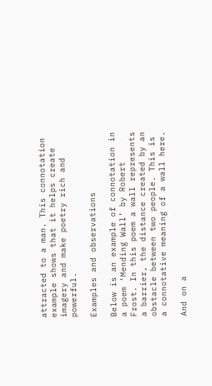attracted to a man. This connotation example shows that it helps create imagery and make poetry rich and powerful.

Examples and observations

Below is an example of connotation in a poem ‘Mending Wall’ by Robert Frost. In this poem a wall represents a barrier, the distance created by an obstacle between two people. This is a connotative meaning of a wall here.

And on a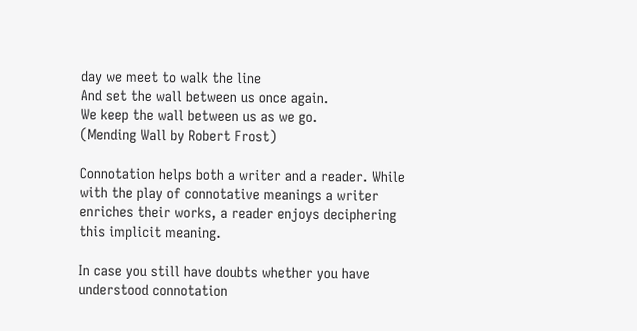day we meet to walk the line
And set the wall between us once again.
We keep the wall between us as we go.
(Mending Wall by Robert Frost)

Connotation helps both a writer and a reader. While with the play of connotative meanings a writer enriches their works, a reader enjoys deciphering this implicit meaning.

In case you still have doubts whether you have understood connotation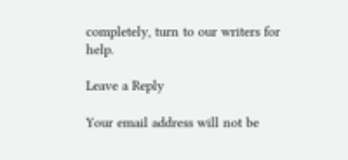completely, turn to our writers for help.

Leave a Reply

Your email address will not be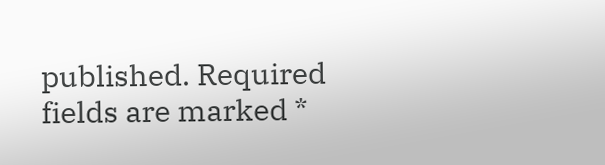published. Required fields are marked *